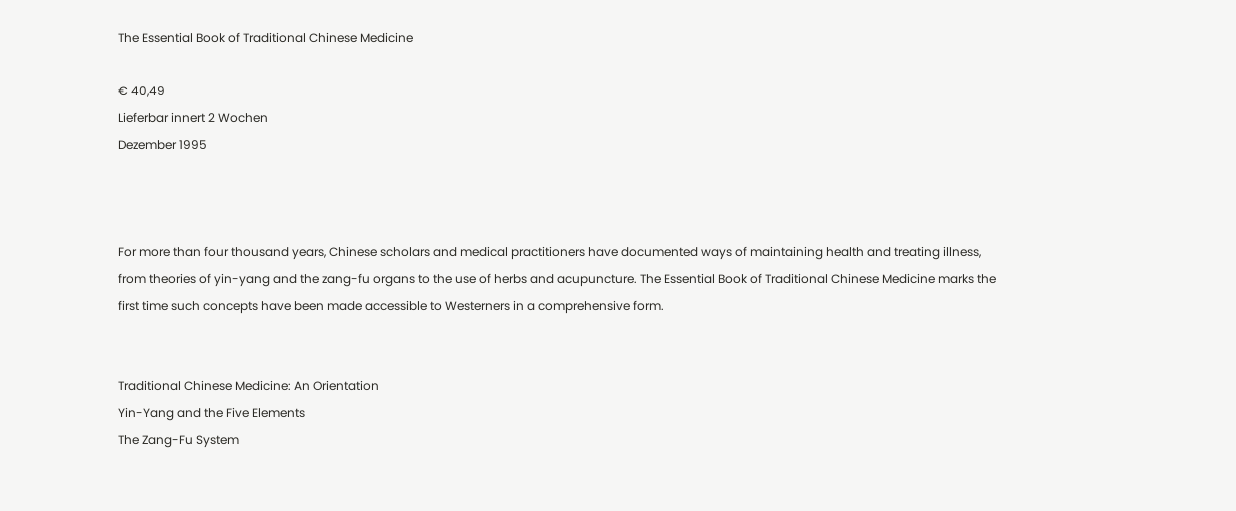The Essential Book of Traditional Chinese Medicine

€ 40,49
Lieferbar innert 2 Wochen
Dezember 1995



For more than four thousand years, Chinese scholars and medical practitioners have documented ways of maintaining health and treating illness, from theories of yin-yang and the zang-fu organs to the use of herbs and acupuncture. The Essential Book of Traditional Chinese Medicine marks the first time such concepts have been made accessible to Westerners in a comprehensive form.


Traditional Chinese Medicine: An Orientation
Yin-Yang and the Five Elements
The Zang-Fu System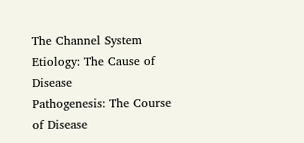The Channel System
Etiology: The Cause of Disease
Pathogenesis: The Course of Disease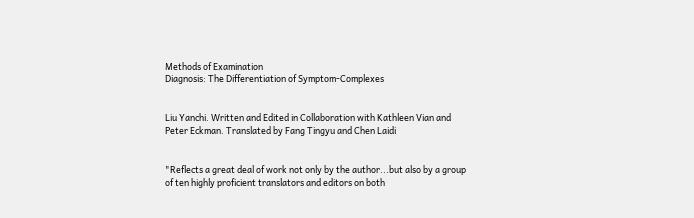Methods of Examination
Diagnosis: The Differentiation of Symptom-Complexes


Liu Yanchi. Written and Edited in Collaboration with Kathleen Vian and Peter Eckman. Translated by Fang Tingyu and Chen Laidi


"Reflects a great deal of work not only by the author...but also by a group of ten highly proficient translators and editors on both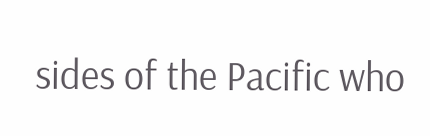sides of the Pacific who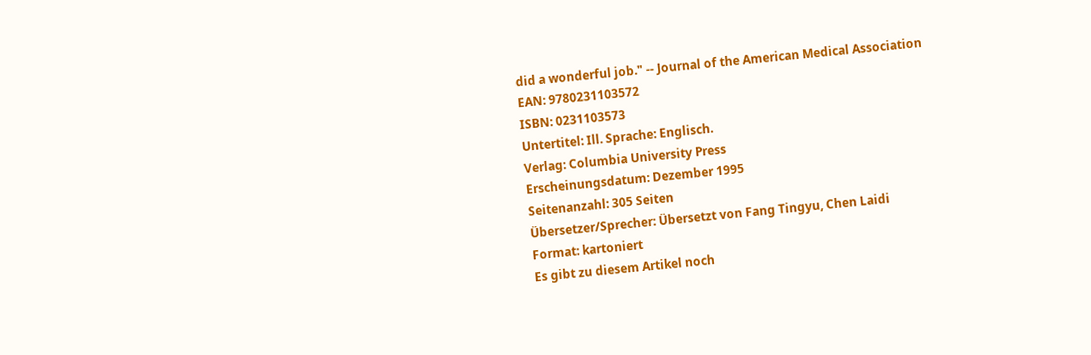did a wonderful job." -- Journal of the American Medical Association
EAN: 9780231103572
ISBN: 0231103573
Untertitel: Ill. Sprache: Englisch.
Verlag: Columbia University Press
Erscheinungsdatum: Dezember 1995
Seitenanzahl: 305 Seiten
Übersetzer/Sprecher: Übersetzt von Fang Tingyu, Chen Laidi
Format: kartoniert
Es gibt zu diesem Artikel noch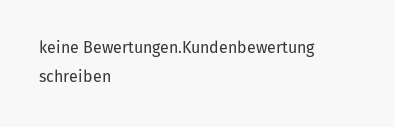keine Bewertungen.Kundenbewertung schreiben